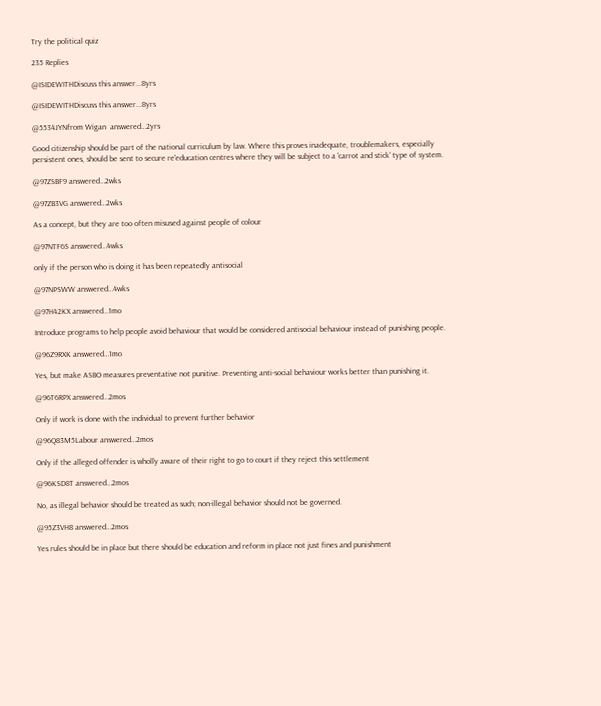Try the political quiz

235 Replies

@ISIDEWITHDiscuss this answer...8yrs

@ISIDEWITHDiscuss this answer...8yrs

@5534JYNfrom Wigan  answered…2yrs

Good citizenship should be part of the national curriculum by law. Where this proves inadequate, troublemakers, especially persistent ones, should be sent to secure re'education centres where they will be subject to a 'carrot and stick' type of system.

@97ZSBF9 answered…2wks

@97ZB3VG answered…2wks

As a concept, but they are too often misused against people of colour

@97NTF6S answered…4wks

only if the person who is doing it has been repeatedly antisocial

@97NPSWW answered…4wks

@97H42KX answered…1mo

Introduce programs to help people avoid behaviour that would be considered antisocial behaviour instead of punishing people.

@96Z9RXK answered…1mo

Yes, but make ASBO measures preventative not punitive. Preventing anti-social behaviour works better than punishing it.

@96T6RPX answered…2mos

Only if work is done with the individual to prevent further behavior

@96Q83M5Labour answered…2mos

Only if the alleged offender is wholly aware of their right to go to court if they reject this settlement

@96KSD8T answered…2mos

No, as illegal behavior should be treated as such; non-illegal behavior should not be governed.

@95Z3VH8 answered…2mos

Yes rules should be in place but there should be education and reform in place not just fines and punishment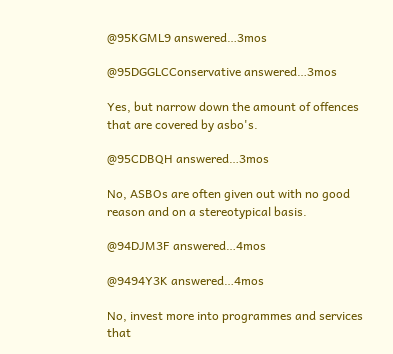@95KGML9 answered…3mos

@95DGGLCConservative answered…3mos

Yes, but narrow down the amount of offences that are covered by asbo's.

@95CDBQH answered…3mos

No, ASBOs are often given out with no good reason and on a stereotypical basis.

@94DJM3F answered…4mos

@9494Y3K answered…4mos

No, invest more into programmes and services that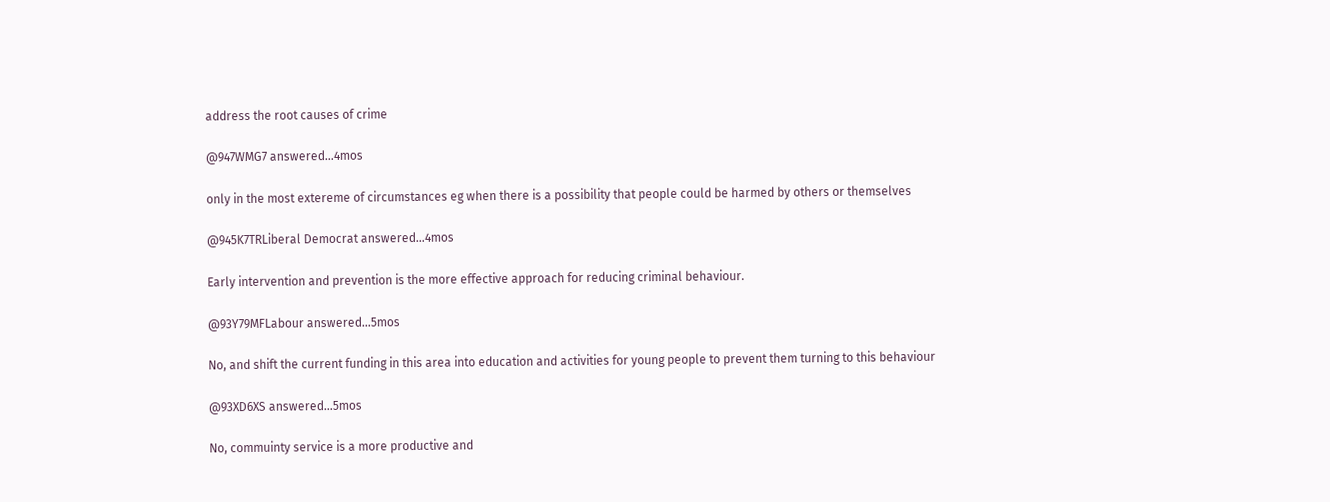address the root causes of crime

@947WMG7 answered…4mos

only in the most extereme of circumstances eg when there is a possibility that people could be harmed by others or themselves

@945K7TRLiberal Democrat answered…4mos

Early intervention and prevention is the more effective approach for reducing criminal behaviour.

@93Y79MFLabour answered…5mos

No, and shift the current funding in this area into education and activities for young people to prevent them turning to this behaviour

@93XD6XS answered…5mos

No, commuinty service is a more productive and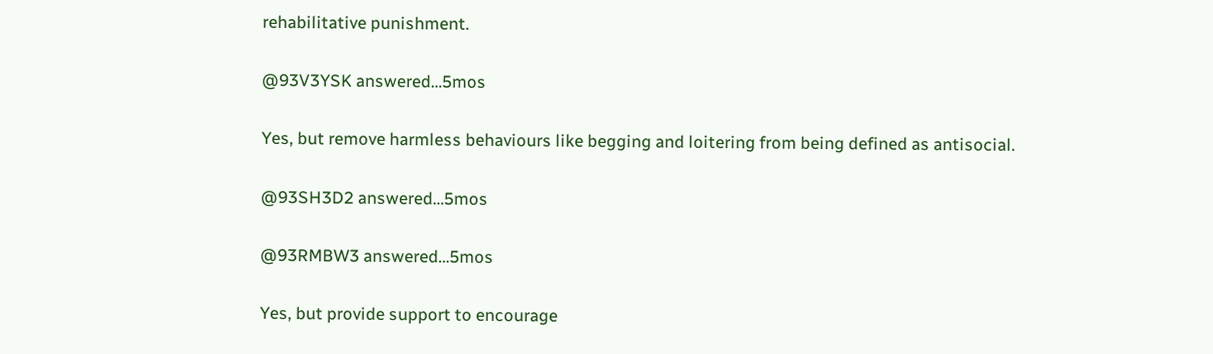rehabilitative punishment.

@93V3YSK answered…5mos

Yes, but remove harmless behaviours like begging and loitering from being defined as antisocial.

@93SH3D2 answered…5mos

@93RMBW3 answered…5mos

Yes, but provide support to encourage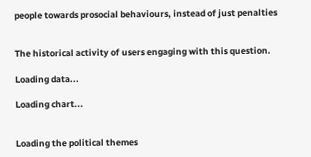people towards prosocial behaviours, instead of just penalties


The historical activity of users engaging with this question.

Loading data...

Loading chart...


Loading the political themes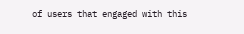of users that engaged with this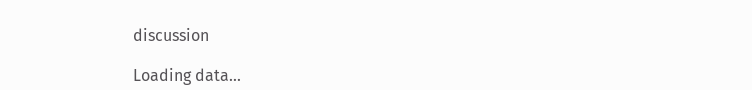discussion

Loading data...